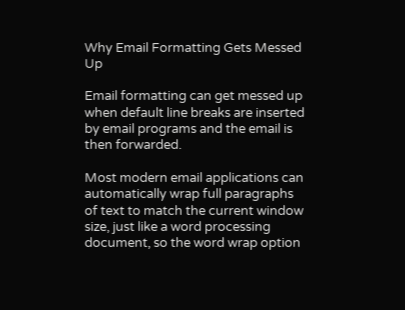Why Email Formatting Gets Messed Up

Email formatting can get messed up when default line breaks are inserted by email programs and the email is then forwarded.

Most modern email applications can automatically wrap full paragraphs of text to match the current window size, just like a word processing document, so the word wrap option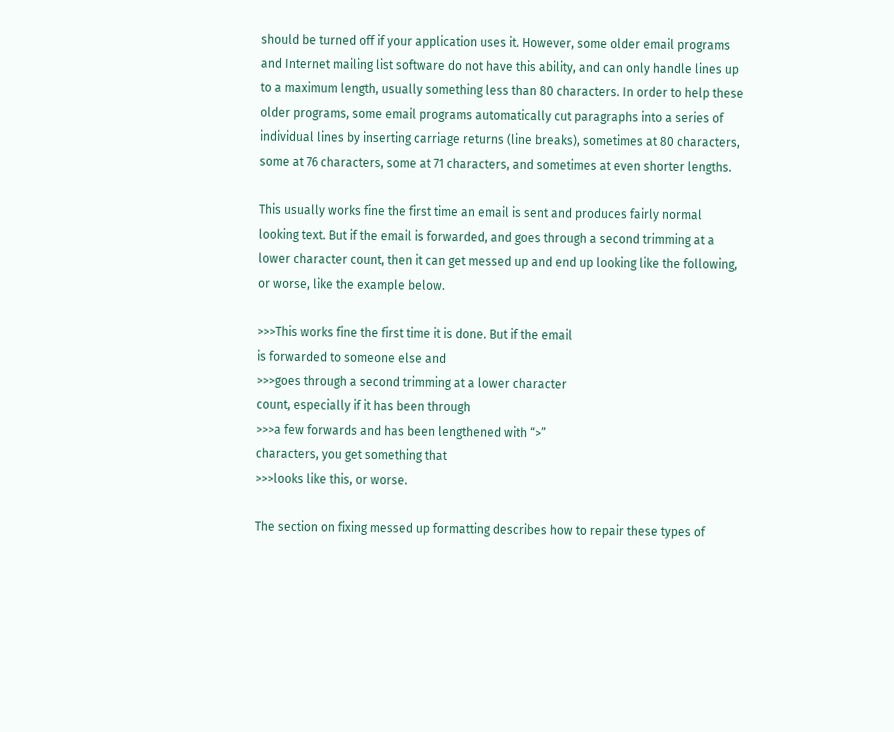should be turned off if your application uses it. However, some older email programs and Internet mailing list software do not have this ability, and can only handle lines up to a maximum length, usually something less than 80 characters. In order to help these older programs, some email programs automatically cut paragraphs into a series of individual lines by inserting carriage returns (line breaks), sometimes at 80 characters, some at 76 characters, some at 71 characters, and sometimes at even shorter lengths.

This usually works fine the first time an email is sent and produces fairly normal looking text. But if the email is forwarded, and goes through a second trimming at a lower character count, then it can get messed up and end up looking like the following, or worse, like the example below.

>>>This works fine the first time it is done. But if the email
is forwarded to someone else and
>>>goes through a second trimming at a lower character
count, especially if it has been through
>>>a few forwards and has been lengthened with “>”
characters, you get something that
>>>looks like this, or worse.

The section on fixing messed up formatting describes how to repair these types of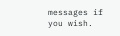messages if you wish.